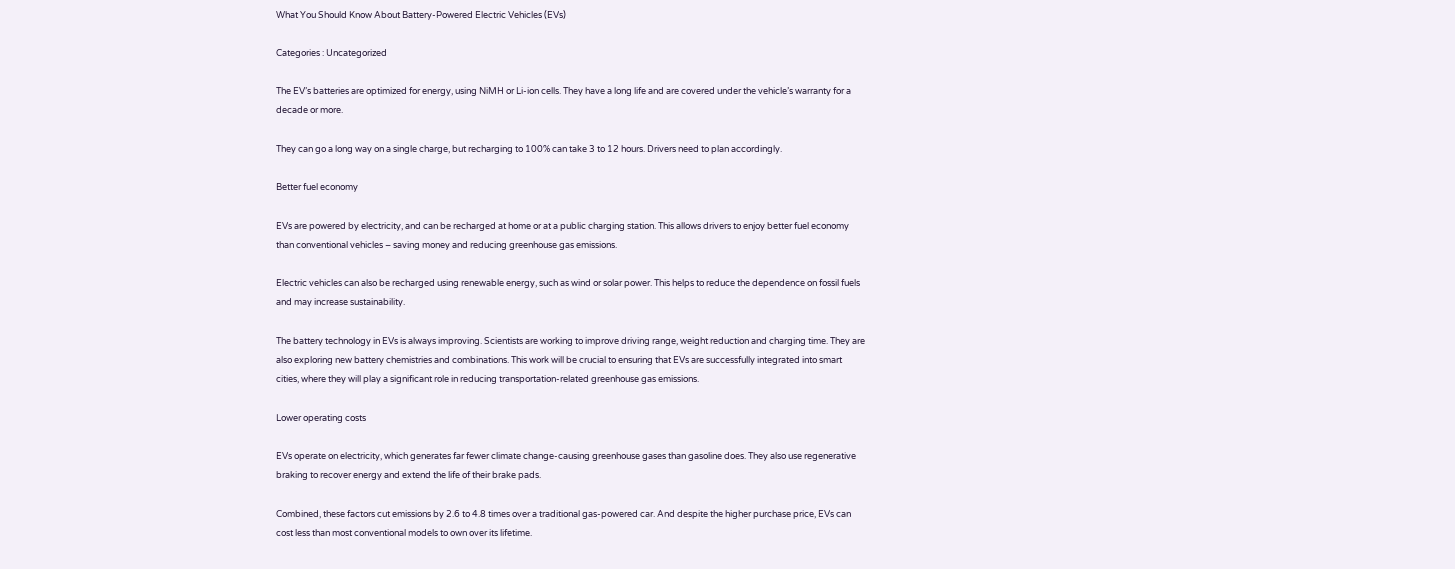What You Should Know About Battery-Powered Electric Vehicles (EVs)

Categories : Uncategorized

The EV’s batteries are optimized for energy, using NiMH or Li-ion cells. They have a long life and are covered under the vehicle’s warranty for a decade or more.

They can go a long way on a single charge, but recharging to 100% can take 3 to 12 hours. Drivers need to plan accordingly.

Better fuel economy

EVs are powered by electricity, and can be recharged at home or at a public charging station. This allows drivers to enjoy better fuel economy than conventional vehicles – saving money and reducing greenhouse gas emissions.

Electric vehicles can also be recharged using renewable energy, such as wind or solar power. This helps to reduce the dependence on fossil fuels and may increase sustainability.

The battery technology in EVs is always improving. Scientists are working to improve driving range, weight reduction and charging time. They are also exploring new battery chemistries and combinations. This work will be crucial to ensuring that EVs are successfully integrated into smart cities, where they will play a significant role in reducing transportation-related greenhouse gas emissions.

Lower operating costs

EVs operate on electricity, which generates far fewer climate change-causing greenhouse gases than gasoline does. They also use regenerative braking to recover energy and extend the life of their brake pads.

Combined, these factors cut emissions by 2.6 to 4.8 times over a traditional gas-powered car. And despite the higher purchase price, EVs can cost less than most conventional models to own over its lifetime.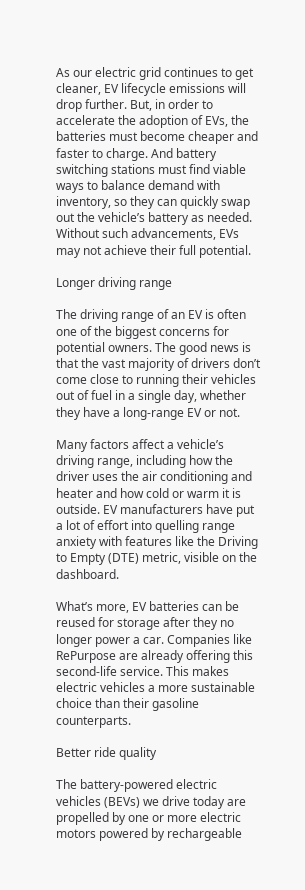As our electric grid continues to get cleaner, EV lifecycle emissions will drop further. But, in order to accelerate the adoption of EVs, the batteries must become cheaper and faster to charge. And battery switching stations must find viable ways to balance demand with inventory, so they can quickly swap out the vehicle’s battery as needed. Without such advancements, EVs may not achieve their full potential.

Longer driving range

The driving range of an EV is often one of the biggest concerns for potential owners. The good news is that the vast majority of drivers don’t come close to running their vehicles out of fuel in a single day, whether they have a long-range EV or not.

Many factors affect a vehicle’s driving range, including how the driver uses the air conditioning and heater and how cold or warm it is outside. EV manufacturers have put a lot of effort into quelling range anxiety with features like the Driving to Empty (DTE) metric, visible on the dashboard.

What’s more, EV batteries can be reused for storage after they no longer power a car. Companies like RePurpose are already offering this second-life service. This makes electric vehicles a more sustainable choice than their gasoline counterparts.

Better ride quality

The battery-powered electric vehicles (BEVs) we drive today are propelled by one or more electric motors powered by rechargeable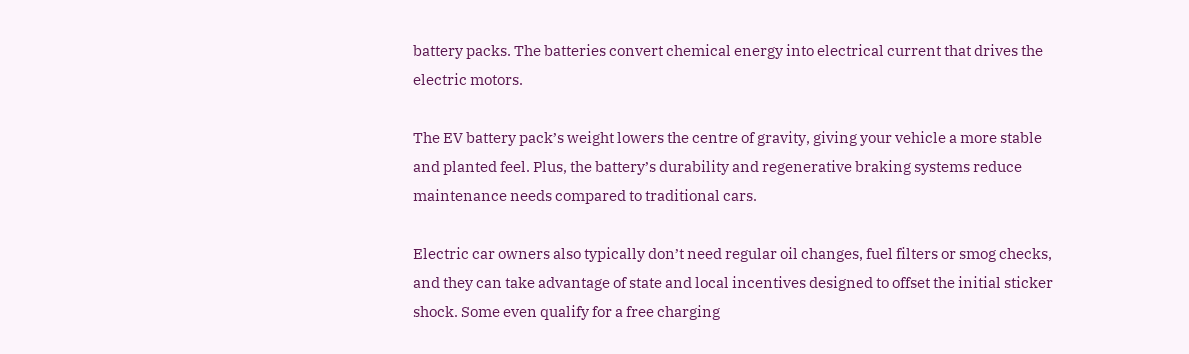battery packs. The batteries convert chemical energy into electrical current that drives the electric motors.

The EV battery pack’s weight lowers the centre of gravity, giving your vehicle a more stable and planted feel. Plus, the battery’s durability and regenerative braking systems reduce maintenance needs compared to traditional cars.

Electric car owners also typically don’t need regular oil changes, fuel filters or smog checks, and they can take advantage of state and local incentives designed to offset the initial sticker shock. Some even qualify for a free charging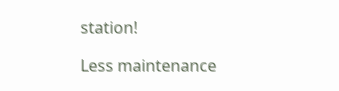station!

Less maintenance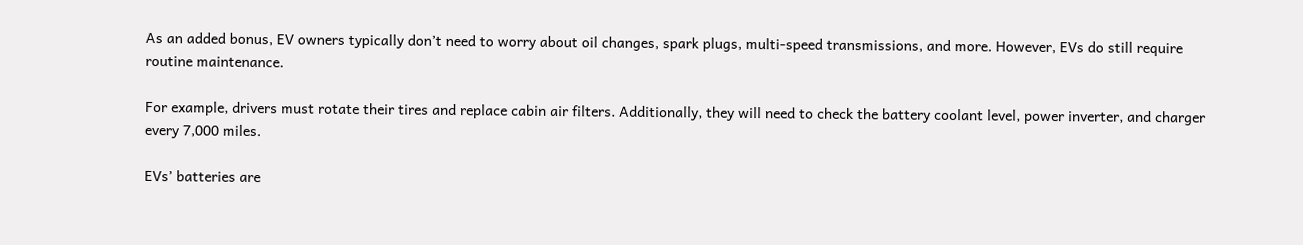As an added bonus, EV owners typically don’t need to worry about oil changes, spark plugs, multi-speed transmissions, and more. However, EVs do still require routine maintenance.

For example, drivers must rotate their tires and replace cabin air filters. Additionally, they will need to check the battery coolant level, power inverter, and charger every 7,000 miles.

EVs’ batteries are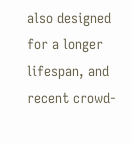also designed for a longer lifespan, and recent crowd-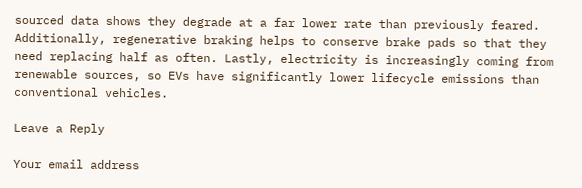sourced data shows they degrade at a far lower rate than previously feared. Additionally, regenerative braking helps to conserve brake pads so that they need replacing half as often. Lastly, electricity is increasingly coming from renewable sources, so EVs have significantly lower lifecycle emissions than conventional vehicles.

Leave a Reply

Your email address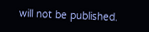will not be published.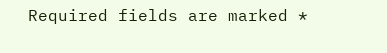Required fields are marked *